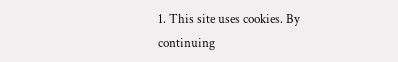1. This site uses cookies. By continuing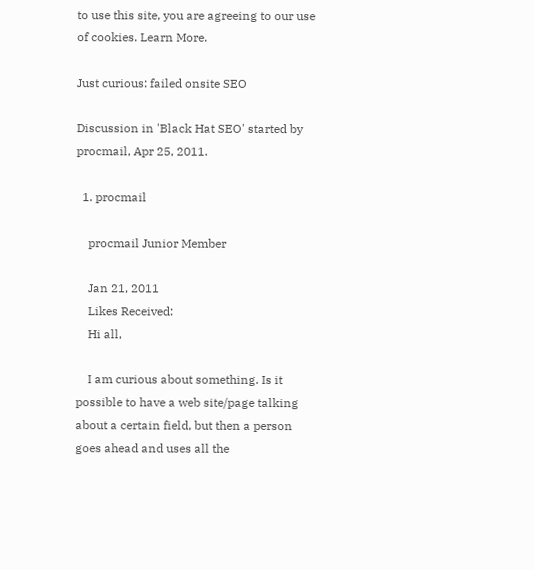to use this site, you are agreeing to our use of cookies. Learn More.

Just curious: failed onsite SEO

Discussion in 'Black Hat SEO' started by procmail, Apr 25, 2011.

  1. procmail

    procmail Junior Member

    Jan 21, 2011
    Likes Received:
    Hi all,

    I am curious about something. Is it possible to have a web site/page talking about a certain field, but then a person goes ahead and uses all the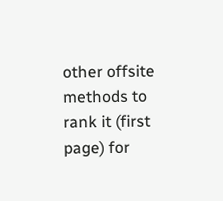other offsite methods to rank it (first page) for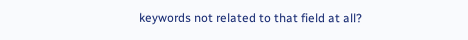keywords not related to that field at all?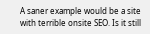A saner example would be a site with terrible onsite SEO. Is it still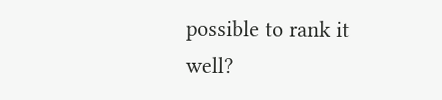possible to rank it well?